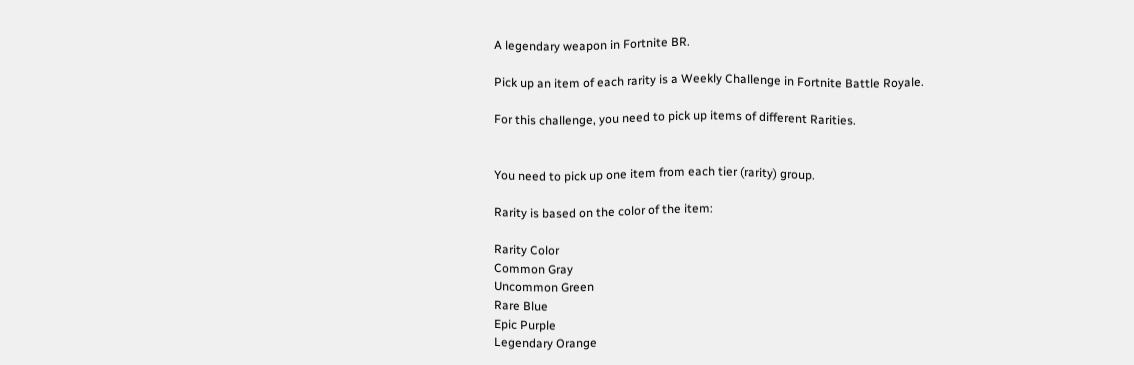A legendary weapon in Fortnite BR.

Pick up an item of each rarity is a Weekly Challenge in Fortnite Battle Royale.

For this challenge, you need to pick up items of different Rarities.


You need to pick up one item from each tier (rarity) group.

Rarity is based on the color of the item:

Rarity Color
Common Gray
Uncommon Green
Rare Blue
Epic Purple
Legendary Orange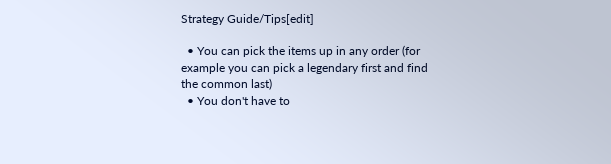Strategy Guide/Tips[edit]

  • You can pick the items up in any order (for example you can pick a legendary first and find the common last)
  • You don't have to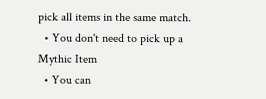pick all items in the same match.
  • You don't need to pick up a Mythic Item
  • You can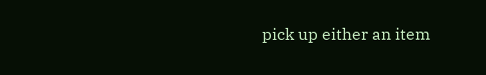pick up either an item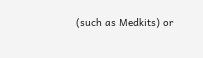(such as Medkits) or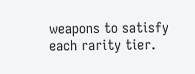weapons to satisfy each rarity tier.